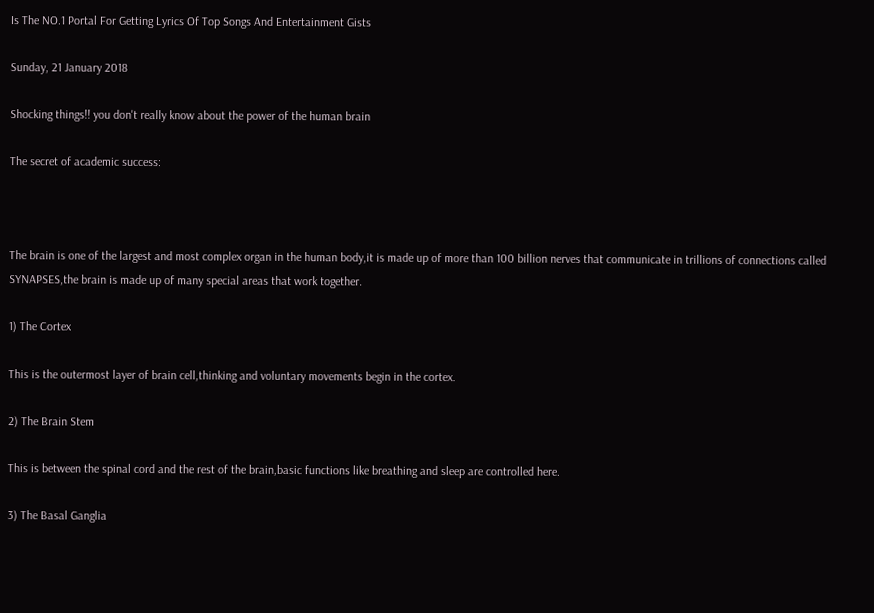Is The NO.1 Portal For Getting Lyrics Of Top Songs And Entertainment Gists

Sunday, 21 January 2018

Shocking things!! you don't really know about the power of the human brain

The secret of academic success:



The brain is one of the largest and most complex organ in the human body,it is made up of more than 100 billion nerves that communicate in trillions of connections called SYNAPSES,the brain is made up of many special areas that work together.

1) The Cortex

This is the outermost layer of brain cell,thinking and voluntary movements begin in the cortex.

2) The Brain Stem

This is between the spinal cord and the rest of the brain,basic functions like breathing and sleep are controlled here.

3) The Basal Ganglia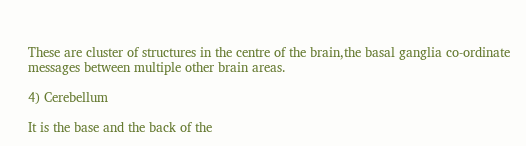These are cluster of structures in the centre of the brain,the basal ganglia co-ordinate messages between multiple other brain areas.

4) Cerebellum

It is the base and the back of the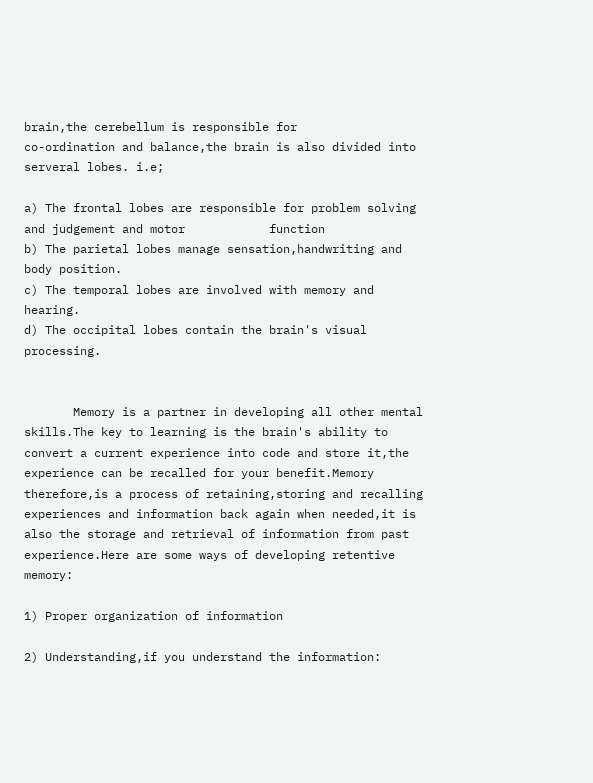brain,the cerebellum is responsible for                     co-ordination and balance,the brain is also divided into serveral lobes. i.e;

a) The frontal lobes are responsible for problem solving and judgement and motor            function
b) The parietal lobes manage sensation,handwriting and body position.
c) The temporal lobes are involved with memory and hearing.
d) The occipital lobes contain the brain's visual processing.


       Memory is a partner in developing all other mental skills.The key to learning is the brain's ability to convert a current experience into code and store it,the experience can be recalled for your benefit.Memory therefore,is a process of retaining,storing and recalling experiences and information back again when needed,it is also the storage and retrieval of information from past experience.Here are some ways of developing retentive memory:

1) Proper organization of information

2) Understanding,if you understand the information: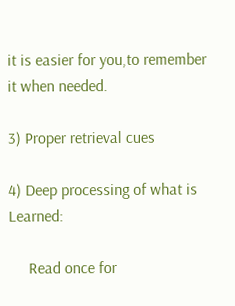it is easier for you,to remember it when needed.

3) Proper retrieval cues

4) Deep processing of what is Learned:

     Read once for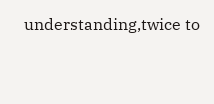understanding,twice to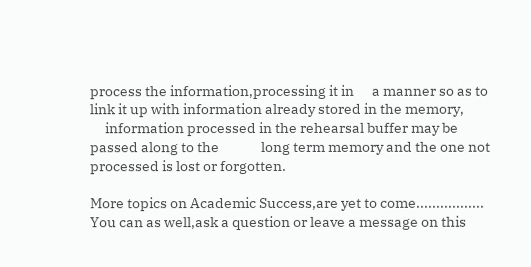process the information,processing it in      a manner so as to link it up with information already stored in the memory,
     information processed in the rehearsal buffer may be passed along to the              long term memory and the one not processed is lost or forgotten.

More topics on Academic Success,are yet to come.................
You can as well,ask a question or leave a message on this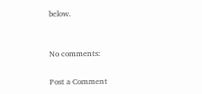below.


No comments:

Post a Comment